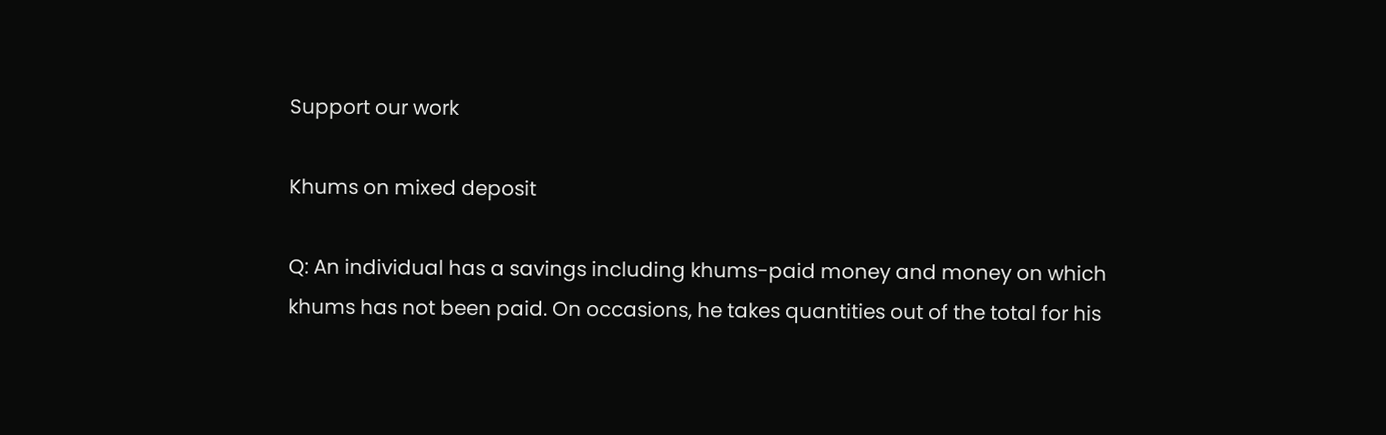Support our work

Khums on mixed deposit

Q: An individual has a savings including khums-paid money and money on which khums has not been paid. On occasions, he takes quantities out of the total for his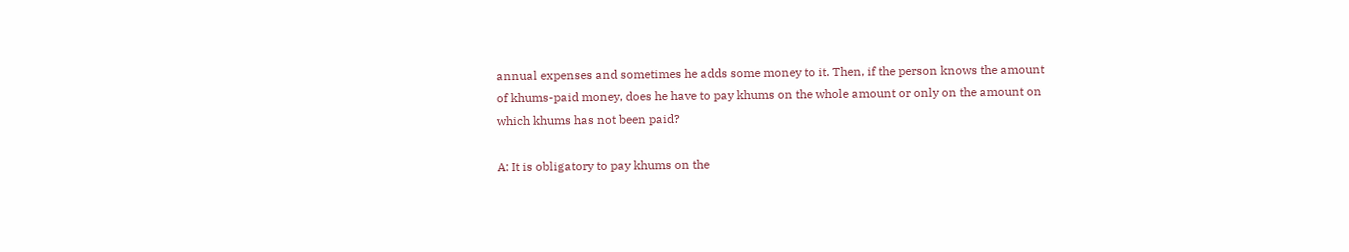annual expenses and sometimes he adds some money to it. Then, if the person knows the amount of khums-paid money, does he have to pay khums on the whole amount or only on the amount on which khums has not been paid?

A: It is obligatory to pay khums on the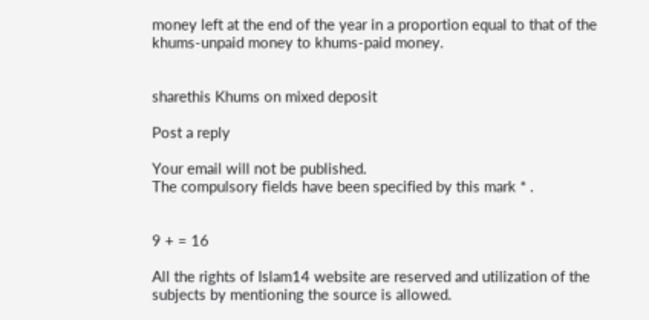money left at the end of the year in a proportion equal to that of the khums-unpaid money to khums-paid money.


sharethis Khums on mixed deposit

Post a reply

Your email will not be published.
The compulsory fields have been specified by this mark * .


9 + = 16

All the rights of Islam14 website are reserved and utilization of the subjects by mentioning the source is allowed.